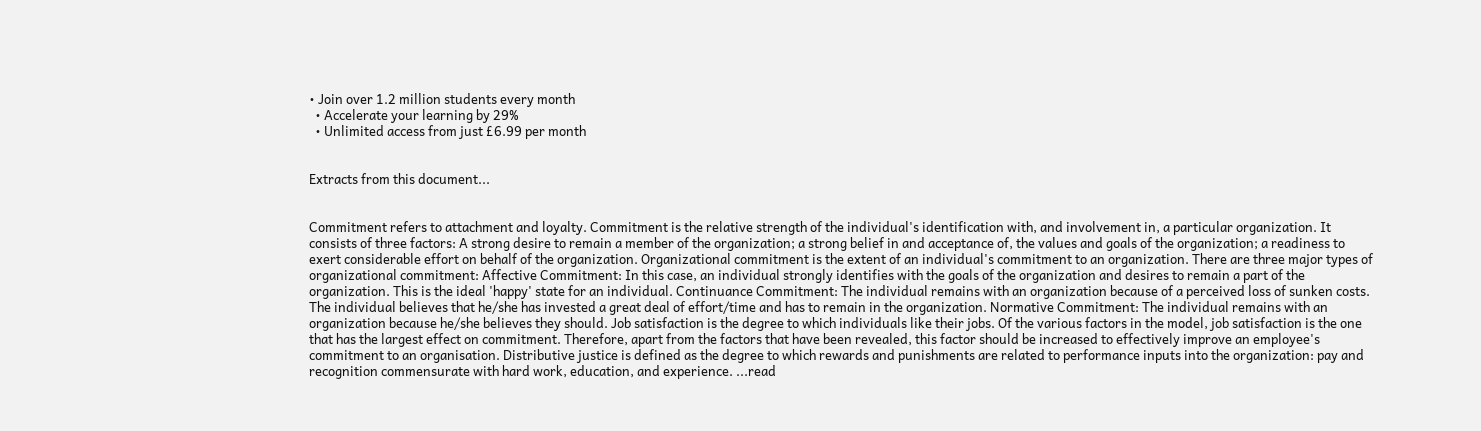• Join over 1.2 million students every month
  • Accelerate your learning by 29%
  • Unlimited access from just £6.99 per month


Extracts from this document...


Commitment refers to attachment and loyalty. Commitment is the relative strength of the individual's identification with, and involvement in, a particular organization. It consists of three factors: A strong desire to remain a member of the organization; a strong belief in and acceptance of, the values and goals of the organization; a readiness to exert considerable effort on behalf of the organization. Organizational commitment is the extent of an individual's commitment to an organization. There are three major types of organizational commitment: Affective Commitment: In this case, an individual strongly identifies with the goals of the organization and desires to remain a part of the organization. This is the ideal 'happy' state for an individual. Continuance Commitment: The individual remains with an organization because of a perceived loss of sunken costs. The individual believes that he/she has invested a great deal of effort/time and has to remain in the organization. Normative Commitment: The individual remains with an organization because he/she believes they should. Job satisfaction is the degree to which individuals like their jobs. Of the various factors in the model, job satisfaction is the one that has the largest effect on commitment. Therefore, apart from the factors that have been revealed, this factor should be increased to effectively improve an employee's commitment to an organisation. Distributive justice is defined as the degree to which rewards and punishments are related to performance inputs into the organization: pay and recognition commensurate with hard work, education, and experience. ...read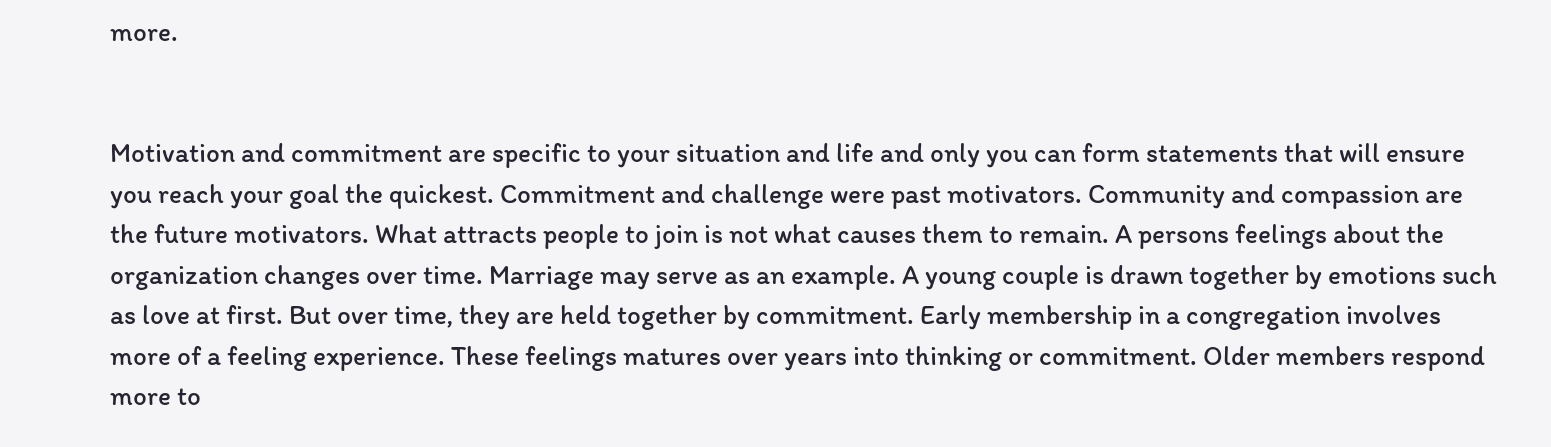more.


Motivation and commitment are specific to your situation and life and only you can form statements that will ensure you reach your goal the quickest. Commitment and challenge were past motivators. Community and compassion are the future motivators. What attracts people to join is not what causes them to remain. A persons feelings about the organization changes over time. Marriage may serve as an example. A young couple is drawn together by emotions such as love at first. But over time, they are held together by commitment. Early membership in a congregation involves more of a feeling experience. These feelings matures over years into thinking or commitment. Older members respond more to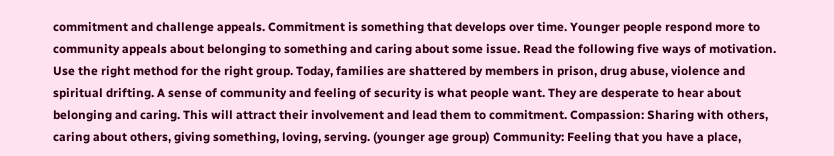commitment and challenge appeals. Commitment is something that develops over time. Younger people respond more to community appeals about belonging to something and caring about some issue. Read the following five ways of motivation. Use the right method for the right group. Today, families are shattered by members in prison, drug abuse, violence and spiritual drifting. A sense of community and feeling of security is what people want. They are desperate to hear about belonging and caring. This will attract their involvement and lead them to commitment. Compassion: Sharing with others, caring about others, giving something, loving, serving. (younger age group) Community: Feeling that you have a place,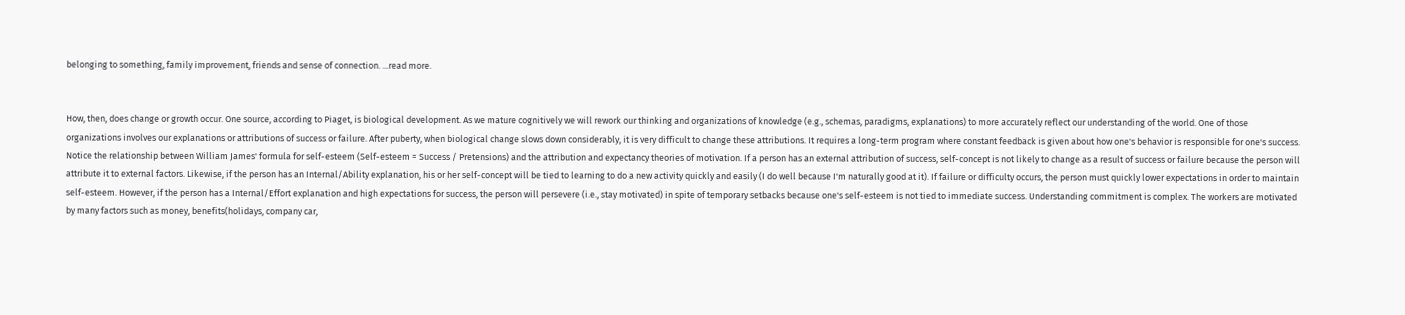belonging to something, family improvement, friends and sense of connection. ...read more.


How, then, does change or growth occur. One source, according to Piaget, is biological development. As we mature cognitively we will rework our thinking and organizations of knowledge (e.g., schemas, paradigms, explanations) to more accurately reflect our understanding of the world. One of those organizations involves our explanations or attributions of success or failure. After puberty, when biological change slows down considerably, it is very difficult to change these attributions. It requires a long-term program where constant feedback is given about how one's behavior is responsible for one's success. Notice the relationship between William James' formula for self-esteem (Self-esteem = Success / Pretensions) and the attribution and expectancy theories of motivation. If a person has an external attribution of success, self-concept is not likely to change as a result of success or failure because the person will attribute it to external factors. Likewise, if the person has an Internal/Ability explanation, his or her self-concept will be tied to learning to do a new activity quickly and easily (I do well because I'm naturally good at it). If failure or difficulty occurs, the person must quickly lower expectations in order to maintain self-esteem. However, if the person has a Internal/Effort explanation and high expectations for success, the person will persevere (i.e., stay motivated) in spite of temporary setbacks because one's self-esteem is not tied to immediate success. Understanding commitment is complex. The workers are motivated by many factors such as money, benefits(holidays, company car,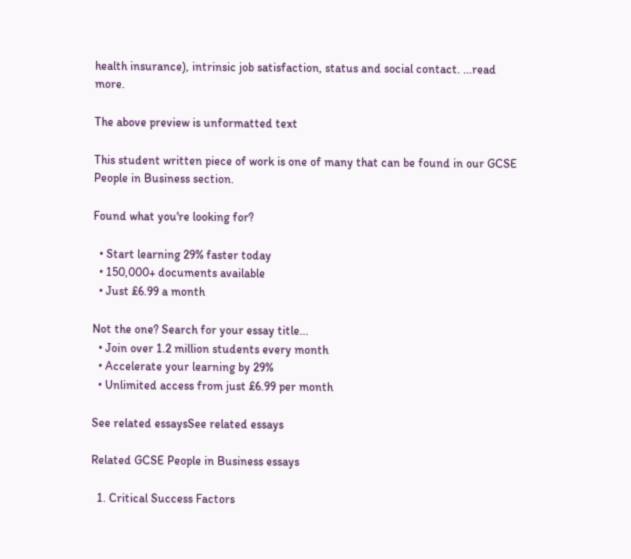health insurance), intrinsic job satisfaction, status and social contact. ...read more.

The above preview is unformatted text

This student written piece of work is one of many that can be found in our GCSE People in Business section.

Found what you're looking for?

  • Start learning 29% faster today
  • 150,000+ documents available
  • Just £6.99 a month

Not the one? Search for your essay title...
  • Join over 1.2 million students every month
  • Accelerate your learning by 29%
  • Unlimited access from just £6.99 per month

See related essaysSee related essays

Related GCSE People in Business essays

  1. Critical Success Factors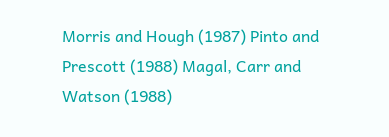Morris and Hough (1987) Pinto and Prescott (1988) Magal, Carr and Watson (1988)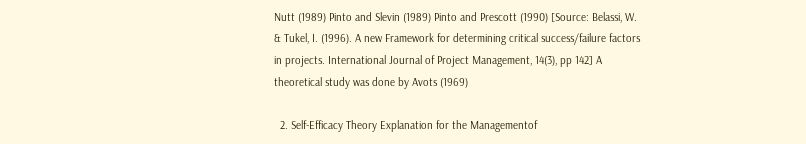Nutt (1989) Pinto and Slevin (1989) Pinto and Prescott (1990) [Source: Belassi, W. & Tukel, I. (1996). A new Framework for determining critical success/failure factors in projects. International Journal of Project Management, 14(3), pp 142] A theoretical study was done by Avots (1969)

  2. Self-Efficacy Theory Explanation for the Managementof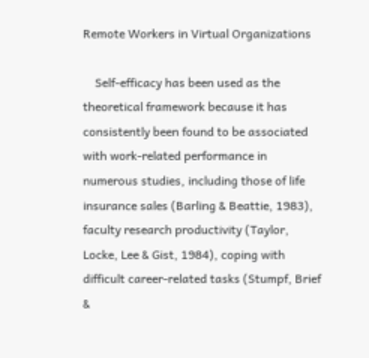Remote Workers in Virtual Organizations

    Self-efficacy has been used as the theoretical framework because it has consistently been found to be associated with work-related performance in numerous studies, including those of life insurance sales (Barling & Beattie, 1983), faculty research productivity (Taylor, Locke, Lee & Gist, 1984), coping with difficult career-related tasks (Stumpf, Brief &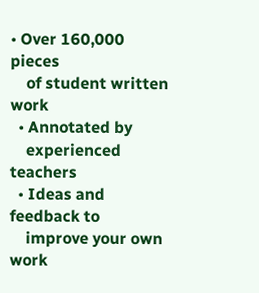• Over 160,000 pieces
    of student written work
  • Annotated by
    experienced teachers
  • Ideas and feedback to
    improve your own work